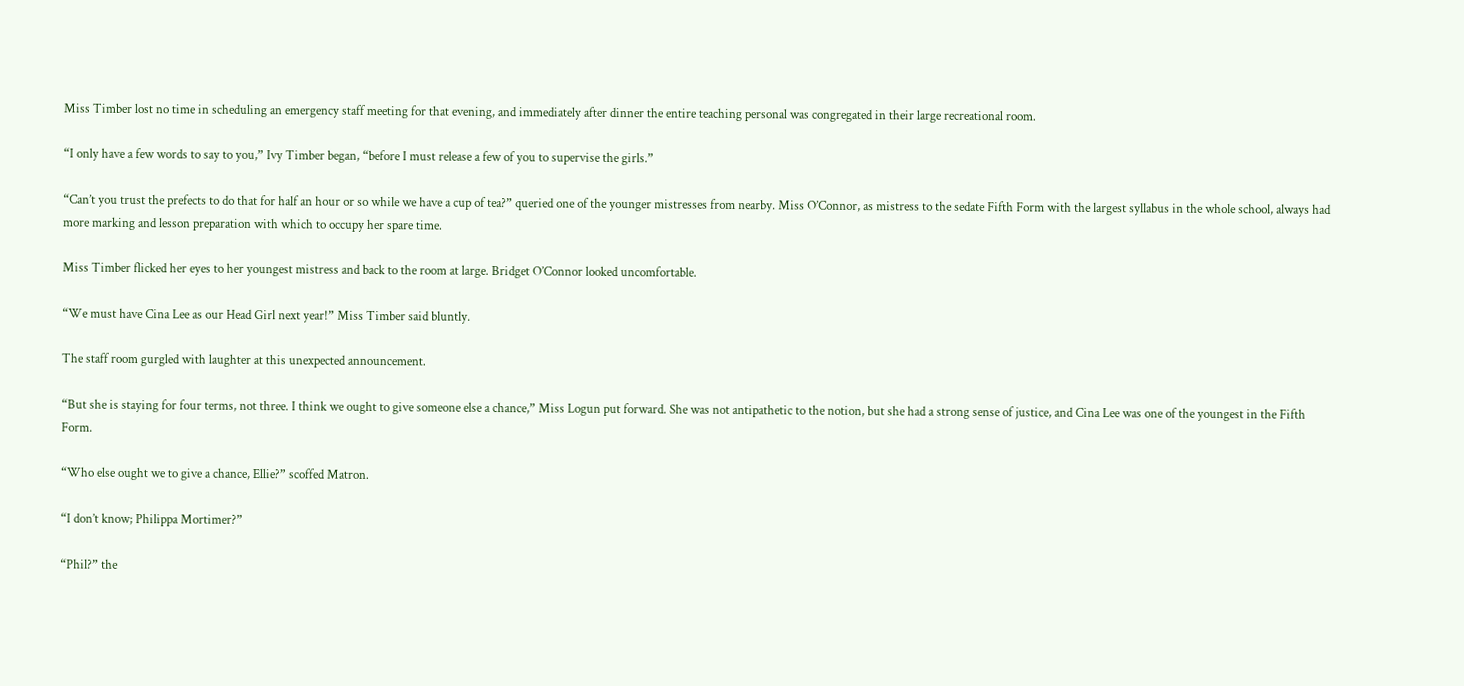Miss Timber lost no time in scheduling an emergency staff meeting for that evening, and immediately after dinner the entire teaching personal was congregated in their large recreational room.

“I only have a few words to say to you,” Ivy Timber began, “before I must release a few of you to supervise the girls.”

“Can’t you trust the prefects to do that for half an hour or so while we have a cup of tea?” queried one of the younger mistresses from nearby. Miss O’Connor, as mistress to the sedate Fifth Form with the largest syllabus in the whole school, always had more marking and lesson preparation with which to occupy her spare time.

Miss Timber flicked her eyes to her youngest mistress and back to the room at large. Bridget O’Connor looked uncomfortable.

“We must have Cina Lee as our Head Girl next year!” Miss Timber said bluntly.

The staff room gurgled with laughter at this unexpected announcement.

“But she is staying for four terms, not three. I think we ought to give someone else a chance,” Miss Logun put forward. She was not antipathetic to the notion, but she had a strong sense of justice, and Cina Lee was one of the youngest in the Fifth Form.

“Who else ought we to give a chance, Ellie?” scoffed Matron.

“I don’t know; Philippa Mortimer?”

“Phil?” the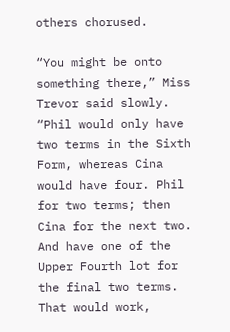others chorused.

“You might be onto something there,” Miss Trevor said slowly. “Phil would only have two terms in the Sixth Form, whereas Cina would have four. Phil for two terms; then Cina for the next two. And have one of the Upper Fourth lot for the final two terms. That would work,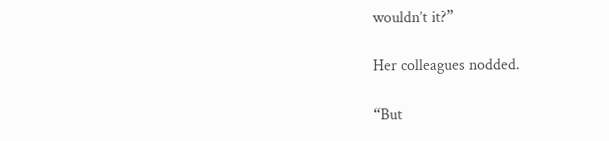wouldn’t it?”

Her colleagues nodded.

“But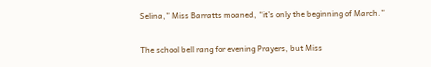Selina,” Miss Barratts moaned, “it’s only the beginning of March.”

The school bell rang for evening Prayers, but Miss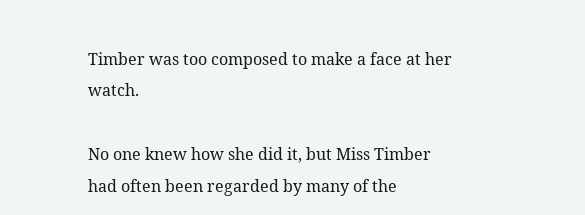Timber was too composed to make a face at her watch.

No one knew how she did it, but Miss Timber had often been regarded by many of the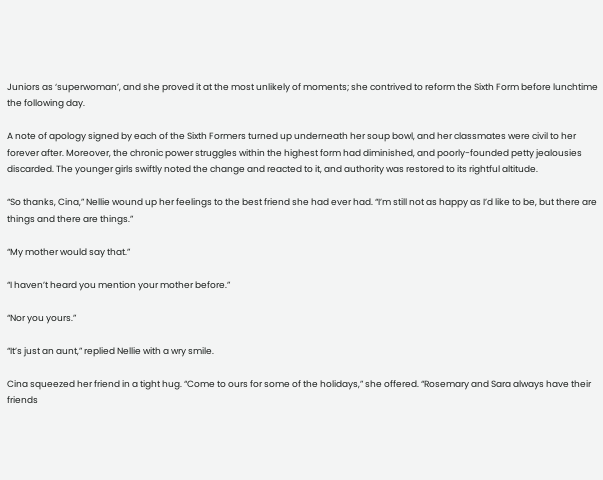Juniors as ‘superwoman’, and she proved it at the most unlikely of moments; she contrived to reform the Sixth Form before lunchtime the following day.

A note of apology signed by each of the Sixth Formers turned up underneath her soup bowl, and her classmates were civil to her forever after. Moreover, the chronic power struggles within the highest form had diminished, and poorly-founded petty jealousies discarded. The younger girls swiftly noted the change and reacted to it, and authority was restored to its rightful altitude.

“So thanks, Cina,” Nellie wound up her feelings to the best friend she had ever had. “I’m still not as happy as I’d like to be, but there are things and there are things.”

“My mother would say that.”

“I haven’t heard you mention your mother before.”

“Nor you yours.”

“It’s just an aunt,” replied Nellie with a wry smile.

Cina squeezed her friend in a tight hug. “Come to ours for some of the holidays,” she offered. “Rosemary and Sara always have their friends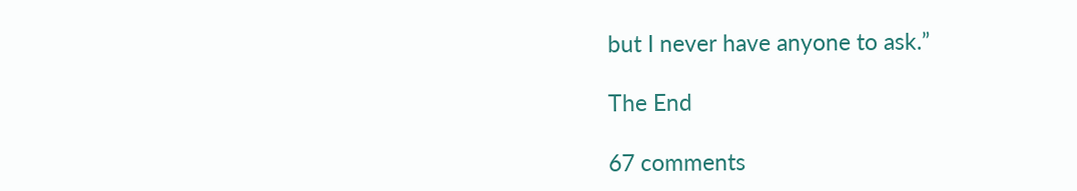but I never have anyone to ask.”

The End

67 comments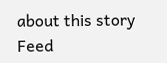about this story Feed